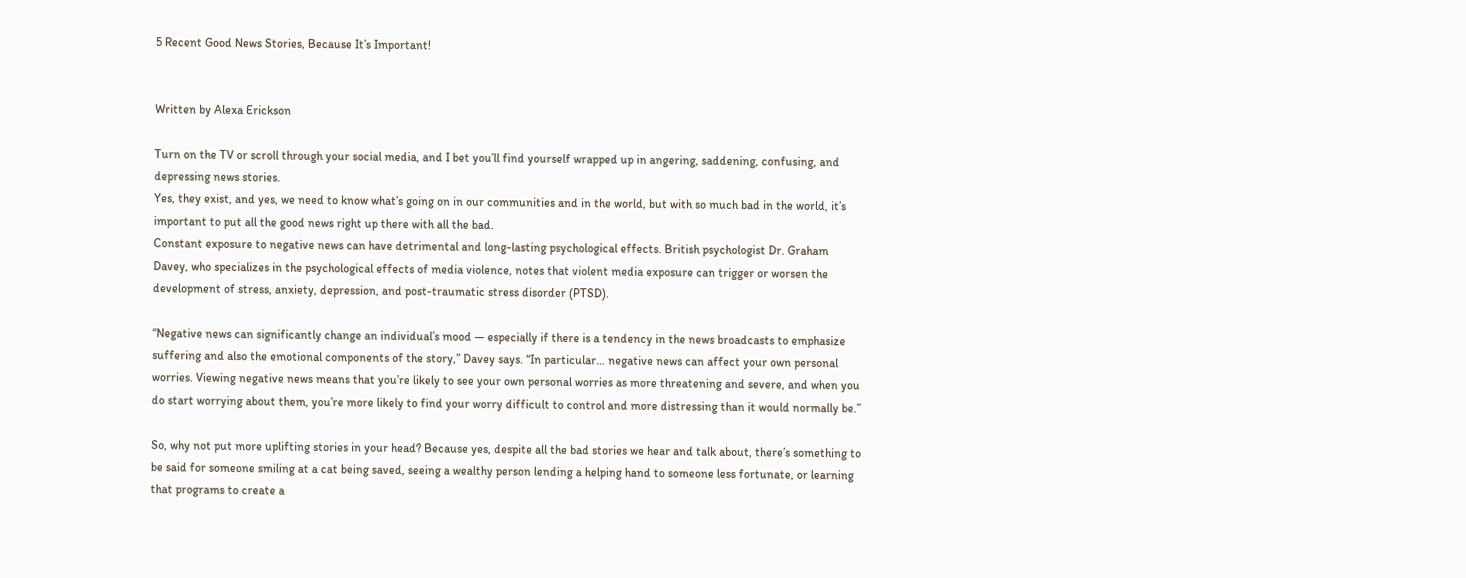5 Recent Good News Stories, Because It’s Important!


Written by Alexa Erickson

Turn on the TV or scroll through your social media, and I bet you’ll find yourself wrapped up in angering, saddening, confusing, and depressing news stories.
Yes, they exist, and yes, we need to know what’s going on in our communities and in the world, but with so much bad in the world, it’s important to put all the good news right up there with all the bad.
Constant exposure to negative news can have detrimental and long-lasting psychological effects. British psychologist Dr. Graham Davey, who specializes in the psychological effects of media violence, notes that violent media exposure can trigger or worsen the development of stress, anxiety, depression, and post-traumatic stress disorder (PTSD).

“Negative news can significantly change an individual’s mood — especially if there is a tendency in the news broadcasts to emphasize suffering and also the emotional components of the story,” Davey says. “In particular… negative news can affect your own personal worries. Viewing negative news means that you’re likely to see your own personal worries as more threatening and severe, and when you do start worrying about them, you’re more likely to find your worry difficult to control and more distressing than it would normally be.”

So, why not put more uplifting stories in your head? Because yes, despite all the bad stories we hear and talk about, there’s something to be said for someone smiling at a cat being saved, seeing a wealthy person lending a helping hand to someone less fortunate, or learning that programs to create a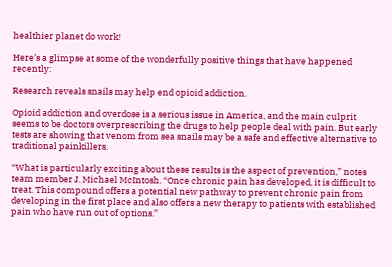healthier planet do work!

Here’s a glimpse at some of the wonderfully positive things that have happened recently:

Research reveals snails may help end opioid addiction.

Opioid addiction and overdose is a serious issue in America, and the main culprit seems to be doctors overprescribing the drugs to help people deal with pain. But early tests are showing that venom from sea snails may be a safe and effective alternative to traditional painkillers.

“What is particularly exciting about these results is the aspect of prevention,” notes team member J. Michael McIntosh. “Once chronic pain has developed, it is difficult to treat. This compound offers a potential new pathway to prevent chronic pain from developing in the first place and also offers a new therapy to patients with established pain who have run out of options.”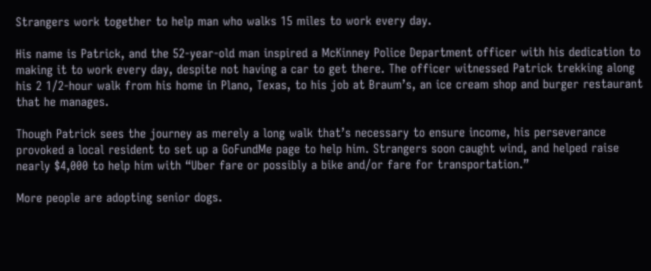Strangers work together to help man who walks 15 miles to work every day.

His name is Patrick, and the 52-year-old man inspired a McKinney Police Department officer with his dedication to making it to work every day, despite not having a car to get there. The officer witnessed Patrick trekking along his 2 1/2-hour walk from his home in Plano, Texas, to his job at Braum’s, an ice cream shop and burger restaurant that he manages.

Though Patrick sees the journey as merely a long walk that’s necessary to ensure income, his perseverance provoked a local resident to set up a GoFundMe page to help him. Strangers soon caught wind, and helped raise nearly $4,000 to help him with “Uber fare or possibly a bike and/or fare for transportation.”

More people are adopting senior dogs.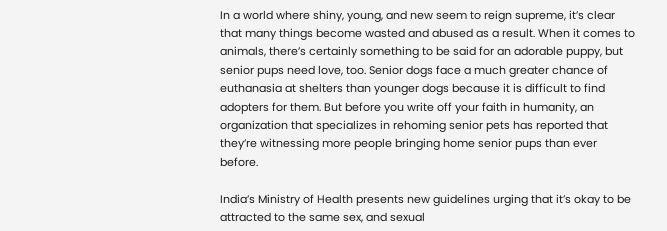In a world where shiny, young, and new seem to reign supreme, it’s clear that many things become wasted and abused as a result. When it comes to animals, there’s certainly something to be said for an adorable puppy, but senior pups need love, too. Senior dogs face a much greater chance of euthanasia at shelters than younger dogs because it is difficult to find adopters for them. But before you write off your faith in humanity, an organization that specializes in rehoming senior pets has reported that they’re witnessing more people bringing home senior pups than ever before.

India’s Ministry of Health presents new guidelines urging that it’s okay to be attracted to the same sex, and sexual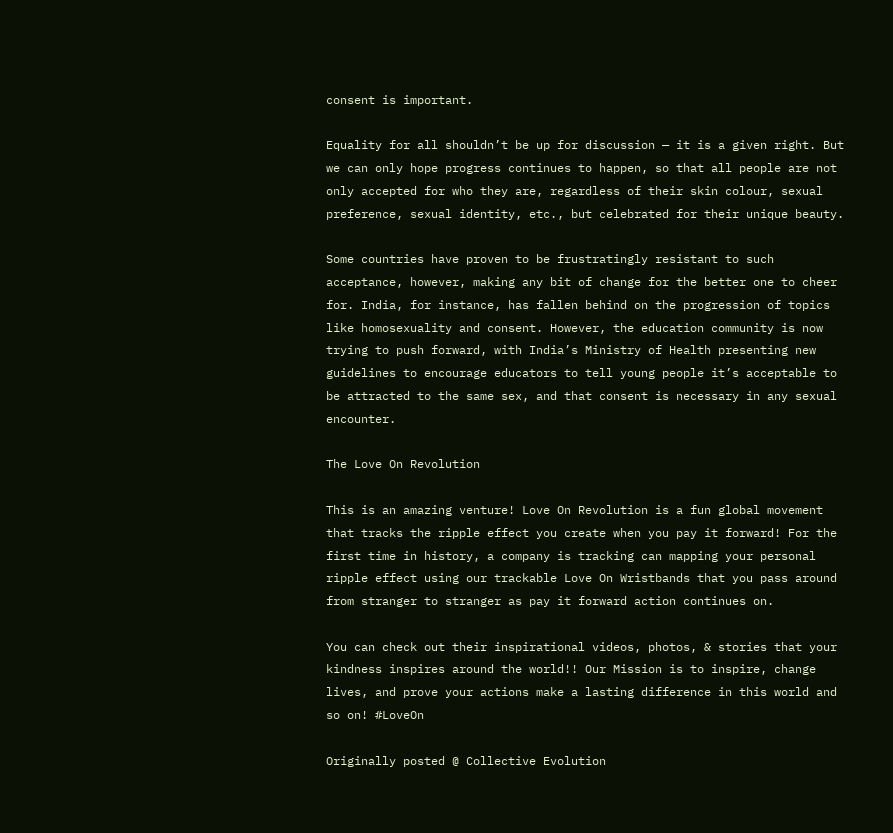consent is important.

Equality for all shouldn’t be up for discussion — it is a given right. But we can only hope progress continues to happen, so that all people are not only accepted for who they are, regardless of their skin colour, sexual preference, sexual identity, etc., but celebrated for their unique beauty.

Some countries have proven to be frustratingly resistant to such acceptance, however, making any bit of change for the better one to cheer for. India, for instance, has fallen behind on the progression of topics like homosexuality and consent. However, the education community is now trying to push forward, with India’s Ministry of Health presenting new guidelines to encourage educators to tell young people it’s acceptable to be attracted to the same sex, and that consent is necessary in any sexual encounter.

The Love On Revolution

This is an amazing venture! Love On Revolution is a fun global movement that tracks the ripple effect you create when you pay it forward! For the first time in history, a company is tracking can mapping your personal ripple effect using our trackable Love On Wristbands that you pass around from stranger to stranger as pay it forward action continues on.

You can check out their inspirational videos, photos, & stories that your kindness inspires around the world!! Our Mission is to inspire, change lives, and prove your actions make a lasting difference in this world and so on! #LoveOn

Originally posted @ Collective Evolution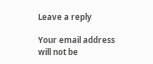Leave a reply

Your email address will not be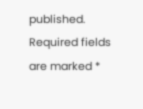published. Required fields are marked *